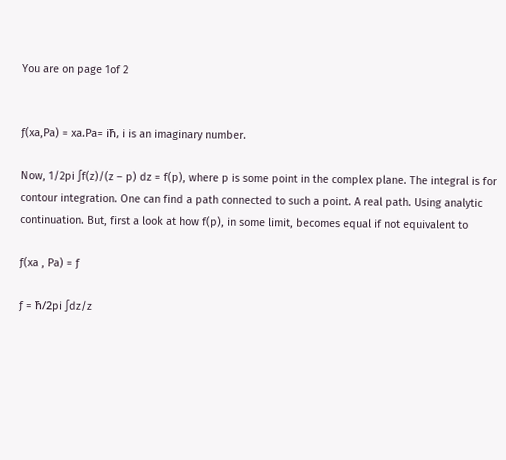You are on page 1of 2


ƒ(xa,Pa) = xa.Pa= iћ, i is an imaginary number.

Now, 1/2pi ∫f(z)/(z – p) dz = f(p), where p is some point in the complex plane. The integral is for
contour integration. One can find a path connected to such a point. A real path. Using analytic
continuation. But, first a look at how f(p), in some limit, becomes equal if not equivalent to

ƒ(xa , Pa) = ƒ

ƒ = ћ/2pi ∫dz/z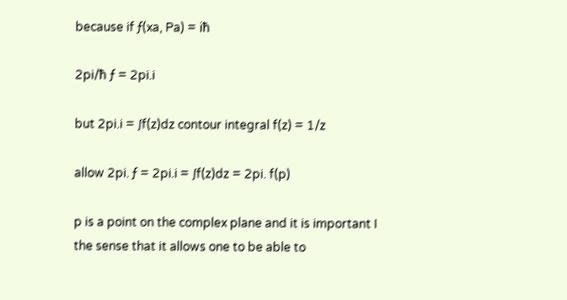because if ƒ(xa, Pa) = iћ

2pi/ћ ƒ = 2pi.i

but 2pi.i = ∫f(z)dz contour integral f(z) = 1/z

allow 2pi. ƒ = 2pi.i = ∫f(z)dz = 2pi. f(p)

p is a point on the complex plane and it is important I the sense that it allows one to be able to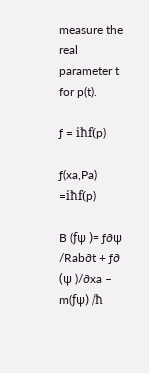measure the real parameter t for p(t).

ƒ = iћf(p)

ƒ(xa,Pa) =iћf(p)

B (ƒψ )= ƒ∂ψ /Rab∂t + ƒ∂ (ψ )/∂xa – m(ƒψ) /ћ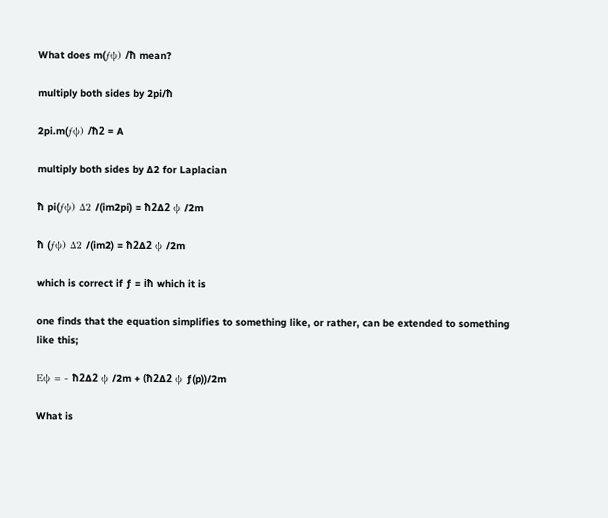What does m(ƒψ) /ћ mean?

multiply both sides by 2pi/ћ

2pi.m(ƒψ) /ћ2 = A

multiply both sides by ∆2 for Laplacian

ћ pi(ƒψ) ∆2 /(im2pi) = ћ2∆2 ψ /2m

ћ (ƒψ) ∆2 /(im2) = ћ2∆2 ψ /2m

which is correct if ƒ = iћ which it is

one finds that the equation simplifies to something like, or rather, can be extended to something
like this;

Eψ = - ћ2∆2 ψ /2m + (ћ2∆2 ψ ƒ(p))/2m

What is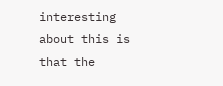interesting about this is that the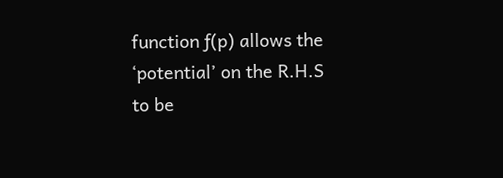function ƒ(p) allows the ‘potential’ on the R.H.S to be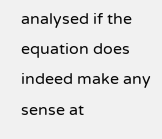analysed if the equation does indeed make any sense at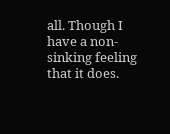all. Though I have a non-sinking feeling
that it does.